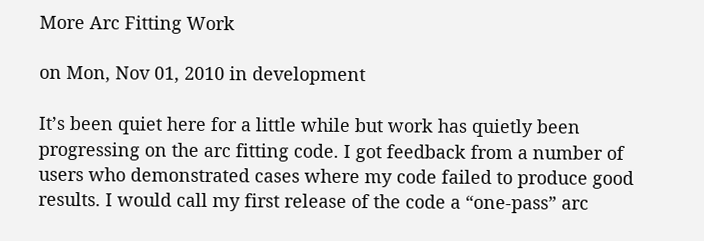More Arc Fitting Work

on Mon, Nov 01, 2010 in development

It’s been quiet here for a little while but work has quietly been progressing on the arc fitting code. I got feedback from a number of users who demonstrated cases where my code failed to produce good results. I would call my first release of the code a “one-pass” arc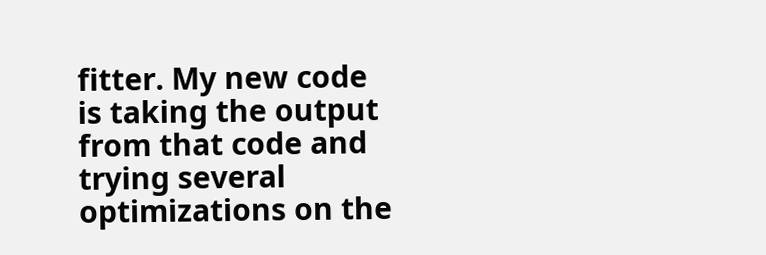fitter. My new code is taking the output from that code and trying several optimizations on the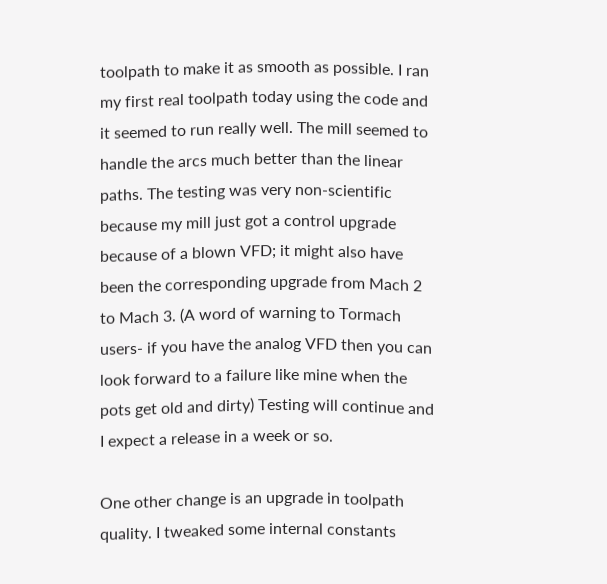toolpath to make it as smooth as possible. I ran my first real toolpath today using the code and it seemed to run really well. The mill seemed to handle the arcs much better than the linear paths. The testing was very non-scientific because my mill just got a control upgrade because of a blown VFD; it might also have been the corresponding upgrade from Mach 2 to Mach 3. (A word of warning to Tormach users- if you have the analog VFD then you can look forward to a failure like mine when the pots get old and dirty) Testing will continue and I expect a release in a week or so.

One other change is an upgrade in toolpath quality. I tweaked some internal constants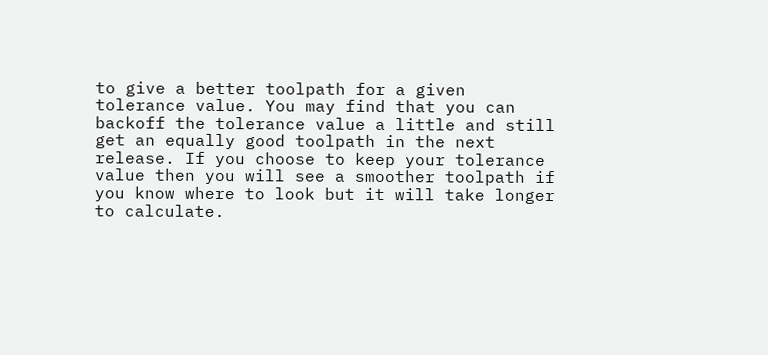to give a better toolpath for a given tolerance value. You may find that you can backoff the tolerance value a little and still get an equally good toolpath in the next release. If you choose to keep your tolerance value then you will see a smoother toolpath if you know where to look but it will take longer to calculate.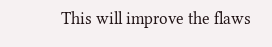This will improve the flaws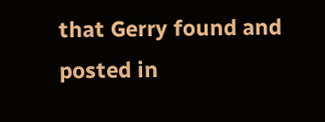that Gerry found and posted in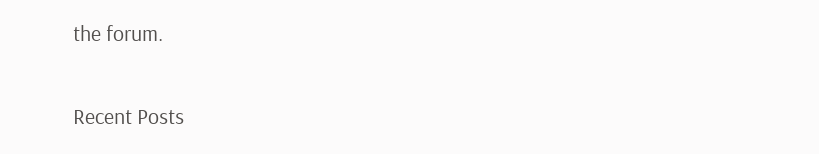the forum.

Recent Posts